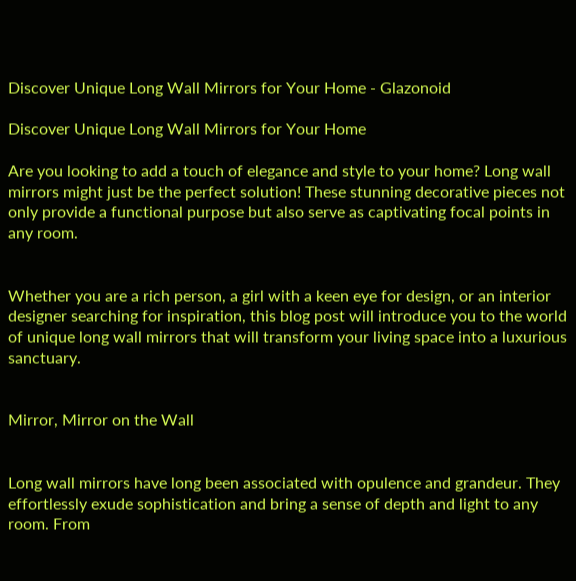Discover Unique Long Wall Mirrors for Your Home - Glazonoid

Discover Unique Long Wall Mirrors for Your Home

Are you looking to add a touch of elegance and style to your home? Long wall mirrors might just be the perfect solution! These stunning decorative pieces not only provide a functional purpose but also serve as captivating focal points in any room.


Whether you are a rich person, a girl with a keen eye for design, or an interior designer searching for inspiration, this blog post will introduce you to the world of unique long wall mirrors that will transform your living space into a luxurious sanctuary.


Mirror, Mirror on the Wall


Long wall mirrors have long been associated with opulence and grandeur. They effortlessly exude sophistication and bring a sense of depth and light to any room. From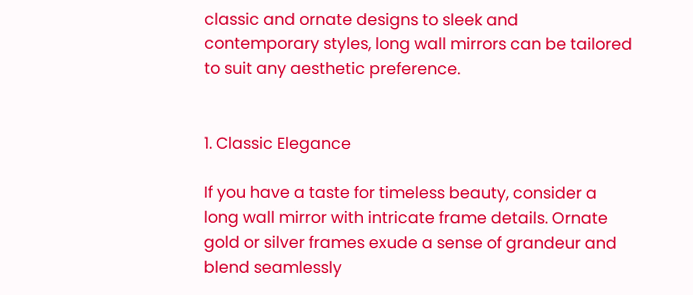classic and ornate designs to sleek and contemporary styles, long wall mirrors can be tailored to suit any aesthetic preference.


1. Classic Elegance

If you have a taste for timeless beauty, consider a long wall mirror with intricate frame details. Ornate gold or silver frames exude a sense of grandeur and blend seamlessly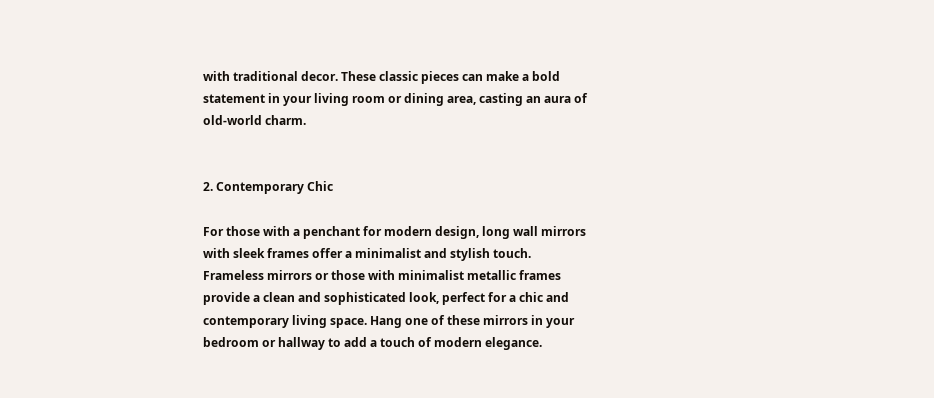with traditional decor. These classic pieces can make a bold statement in your living room or dining area, casting an aura of old-world charm.


2. Contemporary Chic

For those with a penchant for modern design, long wall mirrors with sleek frames offer a minimalist and stylish touch. Frameless mirrors or those with minimalist metallic frames provide a clean and sophisticated look, perfect for a chic and contemporary living space. Hang one of these mirrors in your bedroom or hallway to add a touch of modern elegance.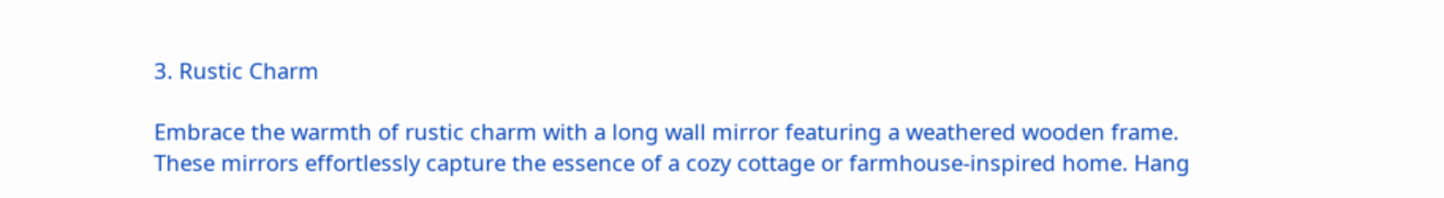3. Rustic Charm

Embrace the warmth of rustic charm with a long wall mirror featuring a weathered wooden frame. These mirrors effortlessly capture the essence of a cozy cottage or farmhouse-inspired home. Hang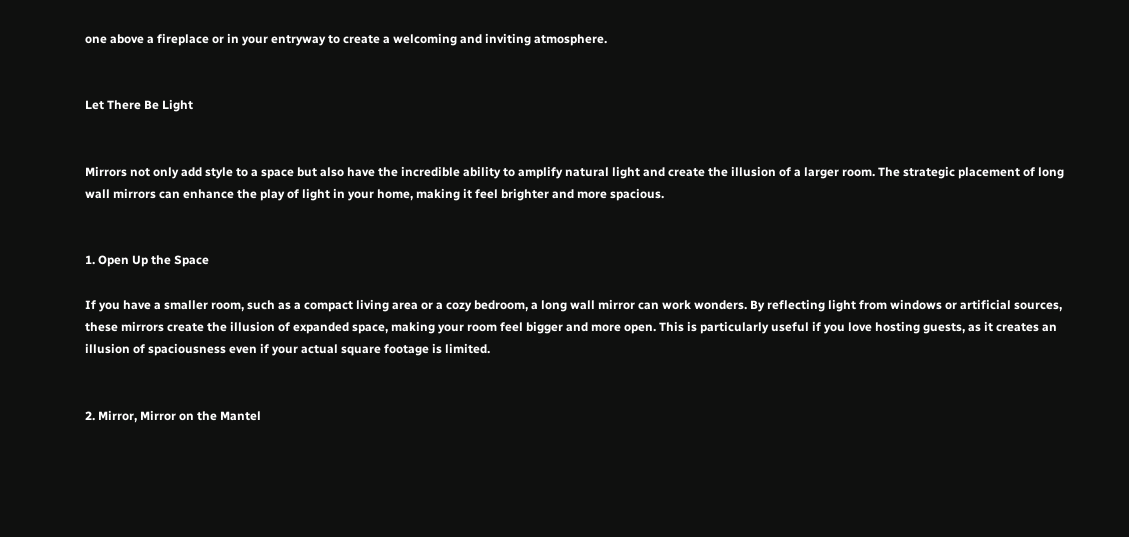one above a fireplace or in your entryway to create a welcoming and inviting atmosphere.


Let There Be Light


Mirrors not only add style to a space but also have the incredible ability to amplify natural light and create the illusion of a larger room. The strategic placement of long wall mirrors can enhance the play of light in your home, making it feel brighter and more spacious.


1. Open Up the Space

If you have a smaller room, such as a compact living area or a cozy bedroom, a long wall mirror can work wonders. By reflecting light from windows or artificial sources, these mirrors create the illusion of expanded space, making your room feel bigger and more open. This is particularly useful if you love hosting guests, as it creates an illusion of spaciousness even if your actual square footage is limited.


2. Mirror, Mirror on the Mantel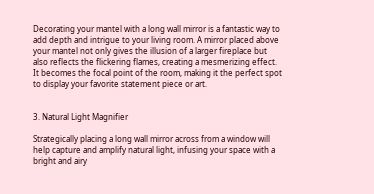Decorating your mantel with a long wall mirror is a fantastic way to add depth and intrigue to your living room. A mirror placed above your mantel not only gives the illusion of a larger fireplace but also reflects the flickering flames, creating a mesmerizing effect. It becomes the focal point of the room, making it the perfect spot to display your favorite statement piece or art.


3. Natural Light Magnifier

Strategically placing a long wall mirror across from a window will help capture and amplify natural light, infusing your space with a bright and airy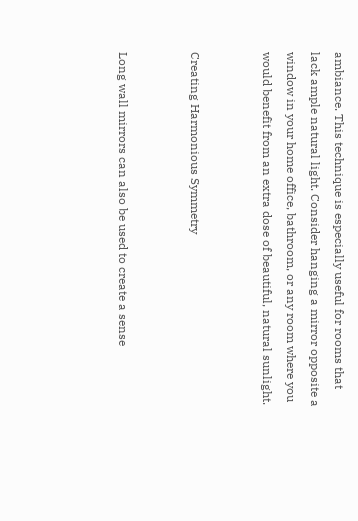ambiance. This technique is especially useful for rooms that lack ample natural light. Consider hanging a mirror opposite a window in your home office, bathroom, or any room where you would benefit from an extra dose of beautiful, natural sunlight.


Creating Harmonious Symmetry


Long wall mirrors can also be used to create a sense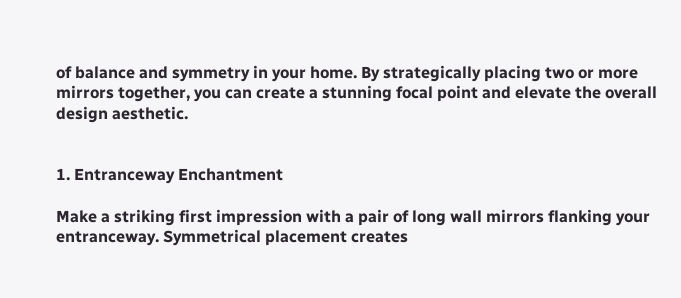of balance and symmetry in your home. By strategically placing two or more mirrors together, you can create a stunning focal point and elevate the overall design aesthetic.


1. Entranceway Enchantment

Make a striking first impression with a pair of long wall mirrors flanking your entranceway. Symmetrical placement creates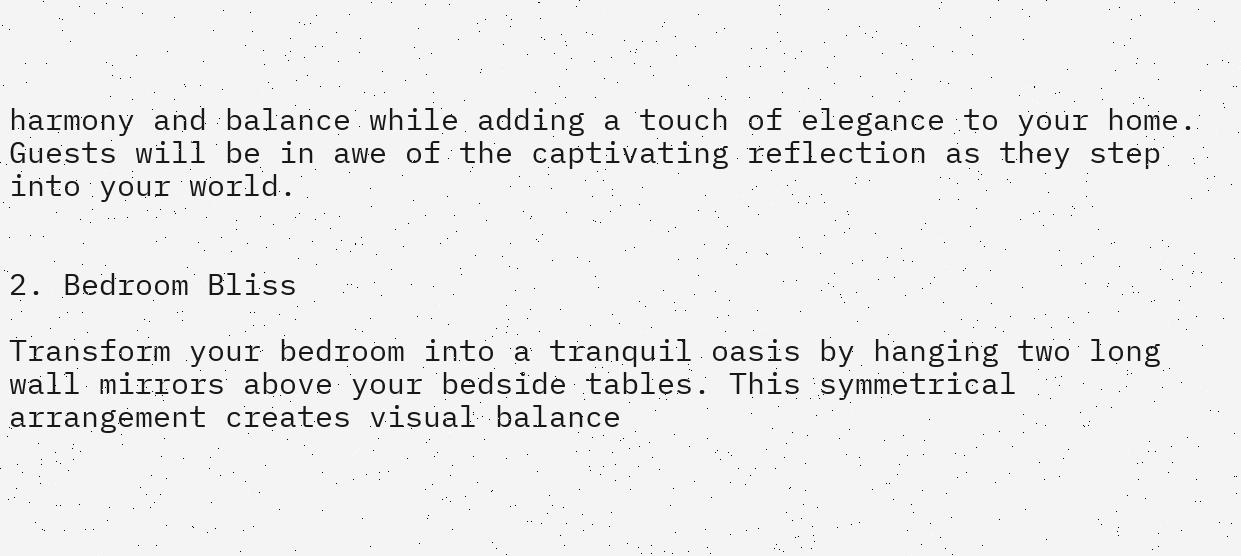harmony and balance while adding a touch of elegance to your home. Guests will be in awe of the captivating reflection as they step into your world.


2. Bedroom Bliss

Transform your bedroom into a tranquil oasis by hanging two long wall mirrors above your bedside tables. This symmetrical arrangement creates visual balance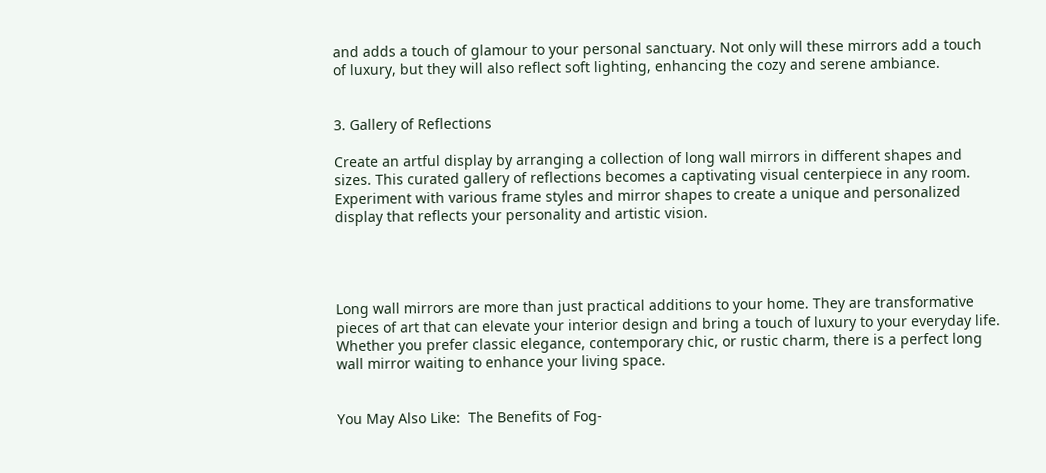and adds a touch of glamour to your personal sanctuary. Not only will these mirrors add a touch of luxury, but they will also reflect soft lighting, enhancing the cozy and serene ambiance.


3. Gallery of Reflections

Create an artful display by arranging a collection of long wall mirrors in different shapes and sizes. This curated gallery of reflections becomes a captivating visual centerpiece in any room. Experiment with various frame styles and mirror shapes to create a unique and personalized display that reflects your personality and artistic vision.




Long wall mirrors are more than just practical additions to your home. They are transformative pieces of art that can elevate your interior design and bring a touch of luxury to your everyday life. Whether you prefer classic elegance, contemporary chic, or rustic charm, there is a perfect long wall mirror waiting to enhance your living space.


You May Also Like:  The Benefits of Fog-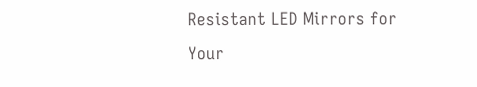Resistant LED Mirrors for Your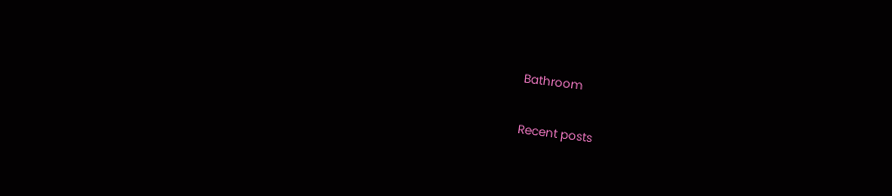Bathroom

Recent posts